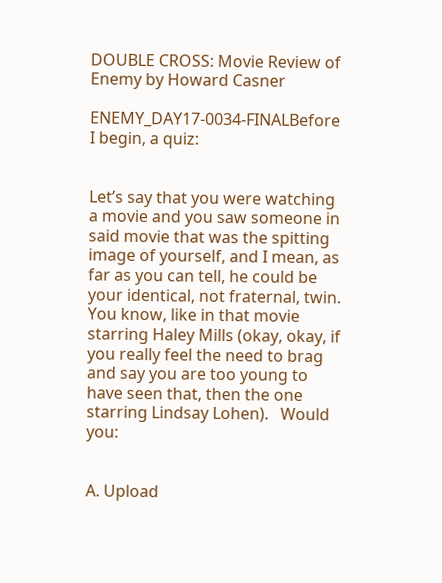DOUBLE CROSS: Movie Review of Enemy by Howard Casner

ENEMY_DAY17-0034-FINALBefore I begin, a quiz:


Let’s say that you were watching a movie and you saw someone in said movie that was the spitting image of yourself, and I mean, as far as you can tell, he could be your identical, not fraternal, twin.  You know, like in that movie starring Haley Mills (okay, okay, if you really feel the need to brag and say you are too young to have seen that, then the one starring Lindsay Lohen).   Would you:


A. Upload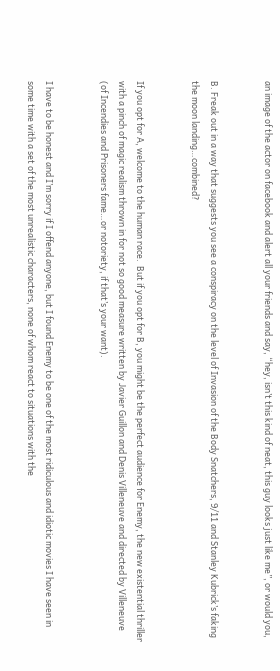an image of the actor on facebook and alert all your friends and say, “hey, isn’t this kind of neat, this guy looks just like me”, or would you,


B. Freak out in a way that suggests you see a conspiracy on the level of Invasion of the Body Snatchers, 9/11 and Stanley Kubrick’s faking the moon landing…combined?


If you opt for A, welcome to the human race.  But if you opt for B, you might be the perfect audience for Enemy, the new existential thriller with a pinch of magic realism thrown in for not so good measure written by Javier Guillon and Denis Villeneuve and directed by Villeneuve (of Incendies and Prisoners fame…or notoriety, if that’s your want).


I have to be honest and I’m sorry if I offend anyone, but I found Enemy to be one of the most ridiculous and idiotic movies I have seen in some time with a set of the most unrealistic characters, none of whom react to situations with the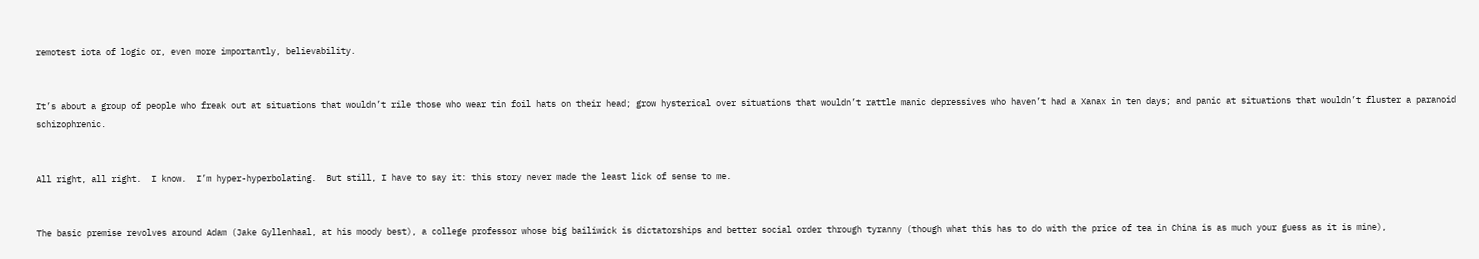remotest iota of logic or, even more importantly, believability.


It’s about a group of people who freak out at situations that wouldn’t rile those who wear tin foil hats on their head; grow hysterical over situations that wouldn’t rattle manic depressives who haven’t had a Xanax in ten days; and panic at situations that wouldn’t fluster a paranoid schizophrenic.


All right, all right.  I know.  I’m hyper-hyperbolating.  But still, I have to say it: this story never made the least lick of sense to me.


The basic premise revolves around Adam (Jake Gyllenhaal, at his moody best), a college professor whose big bailiwick is dictatorships and better social order through tyranny (though what this has to do with the price of tea in China is as much your guess as it is mine),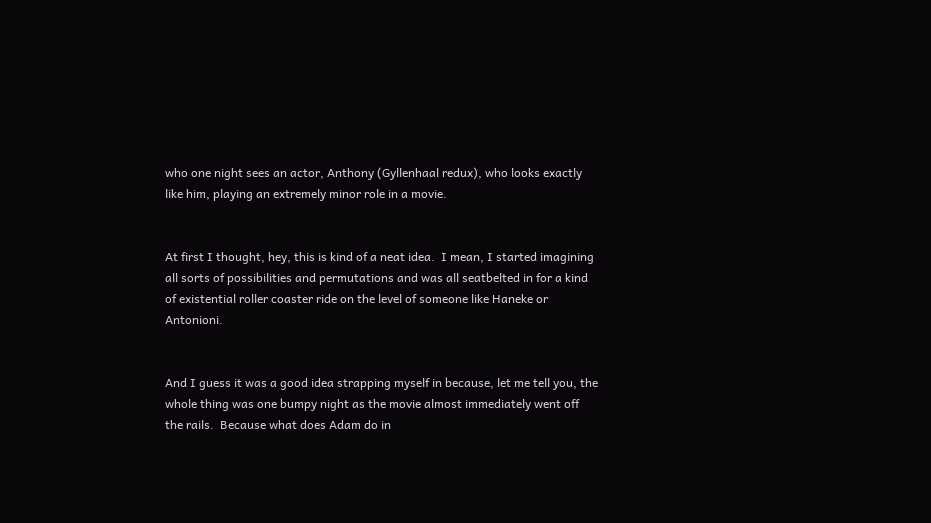who one night sees an actor, Anthony (Gyllenhaal redux), who looks exactly like him, playing an extremely minor role in a movie.


At first I thought, hey, this is kind of a neat idea.  I mean, I started imagining all sorts of possibilities and permutations and was all seatbelted in for a kind of existential roller coaster ride on the level of someone like Haneke or Antonioni.


And I guess it was a good idea strapping myself in because, let me tell you, the whole thing was one bumpy night as the movie almost immediately went off the rails.  Because what does Adam do in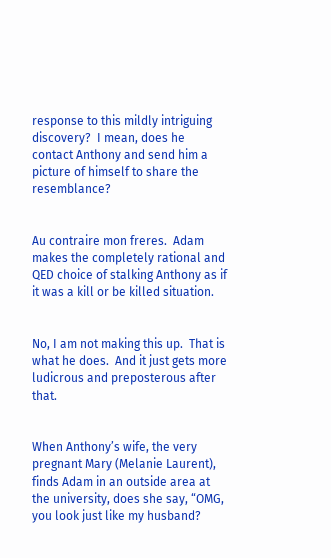response to this mildly intriguing discovery?  I mean, does he contact Anthony and send him a picture of himself to share the resemblance?


Au contraire mon freres.  Adam makes the completely rational and QED choice of stalking Anthony as if it was a kill or be killed situation.


No, I am not making this up.  That is what he does.  And it just gets more ludicrous and preposterous after that.


When Anthony’s wife, the very pregnant Mary (Melanie Laurent), finds Adam in an outside area at the university, does she say, “OMG, you look just like my husband?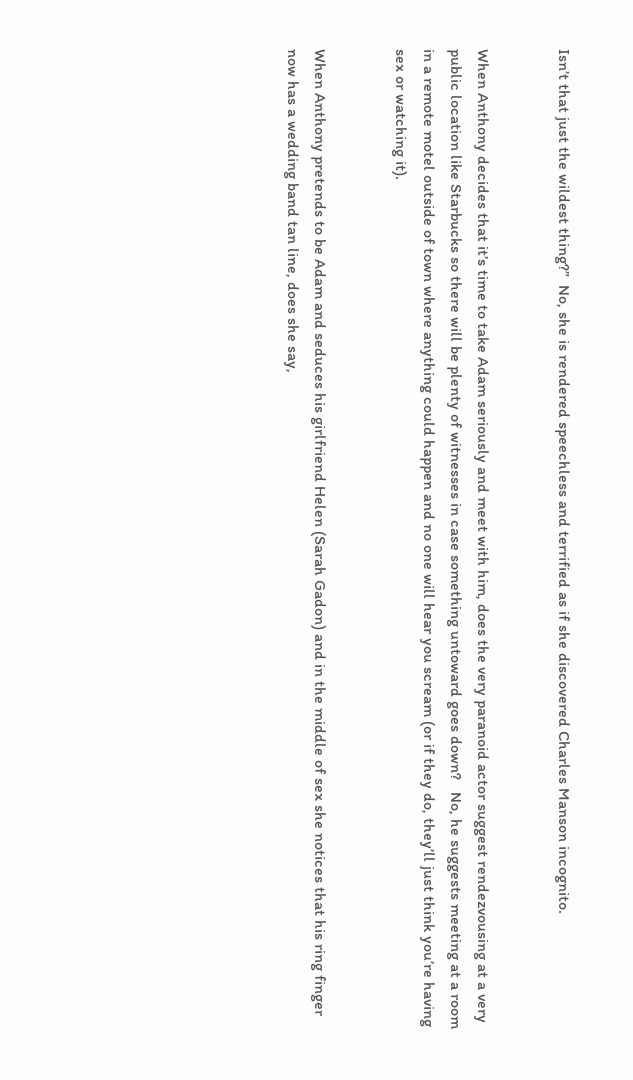Isn’t that just the wildest thing?”  No, she is rendered speechless and terrified as if she discovered Charles Manson incognito.


When Anthony decides that it’s time to take Adam seriously and meet with him, does the very paranoid actor suggest rendezvousing at a very public location like Starbucks so there will be plenty of witnesses in case something untoward goes down?   No, he suggests meeting at a room in a remote motel outside of town where anything could happen and no one will hear you scream (or if they do, they’ll just think you’re having sex or watching it).


When Anthony pretends to be Adam and seduces his girlfriend Helen (Sarah Gadon) and in the middle of sex she notices that his ring finger now has a wedding band tan line, does she say,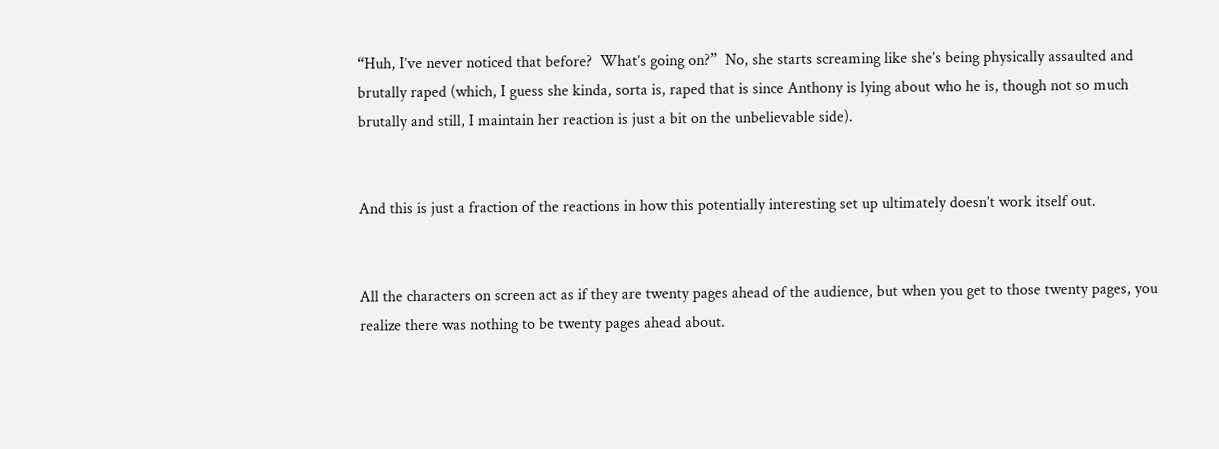“Huh, I’ve never noticed that before?  What’s going on?”  No, she starts screaming like she’s being physically assaulted and brutally raped (which, I guess she kinda, sorta is, raped that is since Anthony is lying about who he is, though not so much brutally and still, I maintain her reaction is just a bit on the unbelievable side).


And this is just a fraction of the reactions in how this potentially interesting set up ultimately doesn’t work itself out.


All the characters on screen act as if they are twenty pages ahead of the audience, but when you get to those twenty pages, you realize there was nothing to be twenty pages ahead about.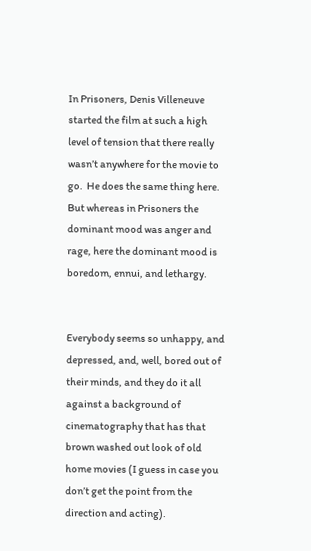In Prisoners, Denis Villeneuve started the film at such a high level of tension that there really wasn’t anywhere for the movie to go.  He does the same thing here.  But whereas in Prisoners the dominant mood was anger and rage, here the dominant mood is boredom, ennui, and lethargy.


Everybody seems so unhappy, and depressed, and, well, bored out of their minds, and they do it all against a background of cinematography that has that brown washed out look of old home movies (I guess in case you don’t get the point from the direction and acting).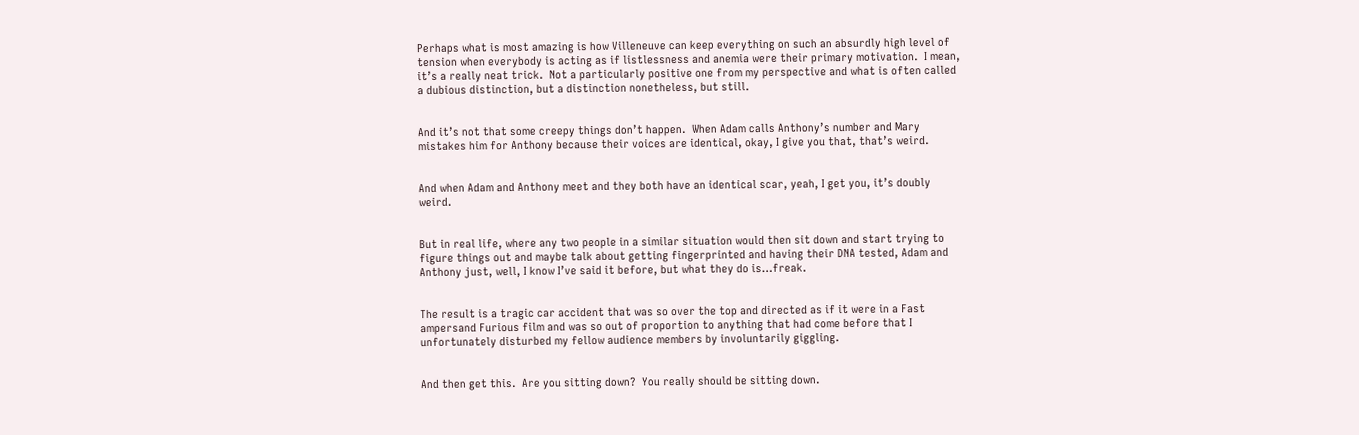Perhaps what is most amazing is how Villeneuve can keep everything on such an absurdly high level of tension when everybody is acting as if listlessness and anemia were their primary motivation.  I mean, it’s a really neat trick.  Not a particularly positive one from my perspective and what is often called a dubious distinction, but a distinction nonetheless, but still.


And it’s not that some creepy things don’t happen.  When Adam calls Anthony’s number and Mary mistakes him for Anthony because their voices are identical, okay, I give you that, that’s weird.


And when Adam and Anthony meet and they both have an identical scar, yeah, I get you, it’s doubly weird.


But in real life, where any two people in a similar situation would then sit down and start trying to figure things out and maybe talk about getting fingerprinted and having their DNA tested, Adam and Anthony just, well, I know I’ve said it before, but what they do is…freak.


The result is a tragic car accident that was so over the top and directed as if it were in a Fast ampersand Furious film and was so out of proportion to anything that had come before that I unfortunately disturbed my fellow audience members by involuntarily giggling.


And then get this.  Are you sitting down?  You really should be sitting down.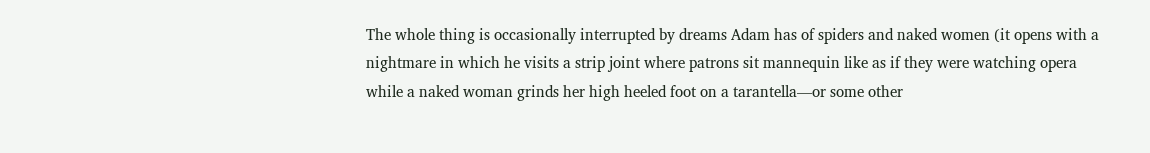The whole thing is occasionally interrupted by dreams Adam has of spiders and naked women (it opens with a nightmare in which he visits a strip joint where patrons sit mannequin like as if they were watching opera while a naked woman grinds her high heeled foot on a tarantella—or some other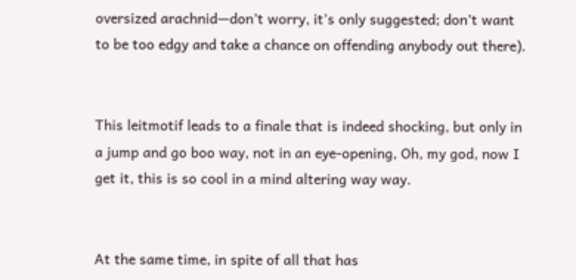oversized arachnid—don’t worry, it’s only suggested; don’t want to be too edgy and take a chance on offending anybody out there).


This leitmotif leads to a finale that is indeed shocking, but only in a jump and go boo way, not in an eye-opening, Oh, my god, now I get it, this is so cool in a mind altering way way.


At the same time, in spite of all that has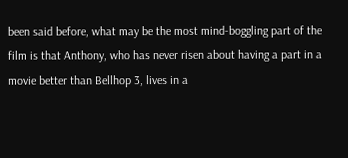been said before, what may be the most mind-boggling part of the film is that Anthony, who has never risen about having a part in a movie better than Bellhop 3, lives in a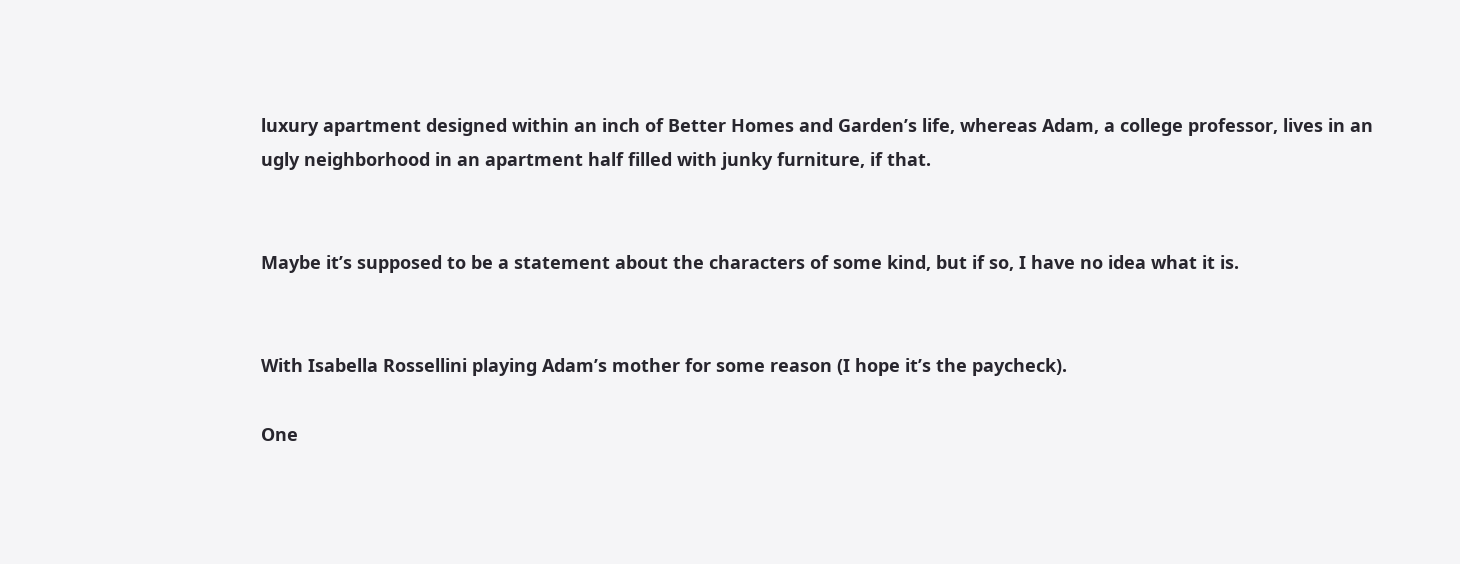luxury apartment designed within an inch of Better Homes and Garden’s life, whereas Adam, a college professor, lives in an ugly neighborhood in an apartment half filled with junky furniture, if that.


Maybe it’s supposed to be a statement about the characters of some kind, but if so, I have no idea what it is.


With Isabella Rossellini playing Adam’s mother for some reason (I hope it’s the paycheck).

One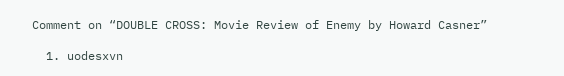Comment on “DOUBLE CROSS: Movie Review of Enemy by Howard Casner”

  1. uodesxvn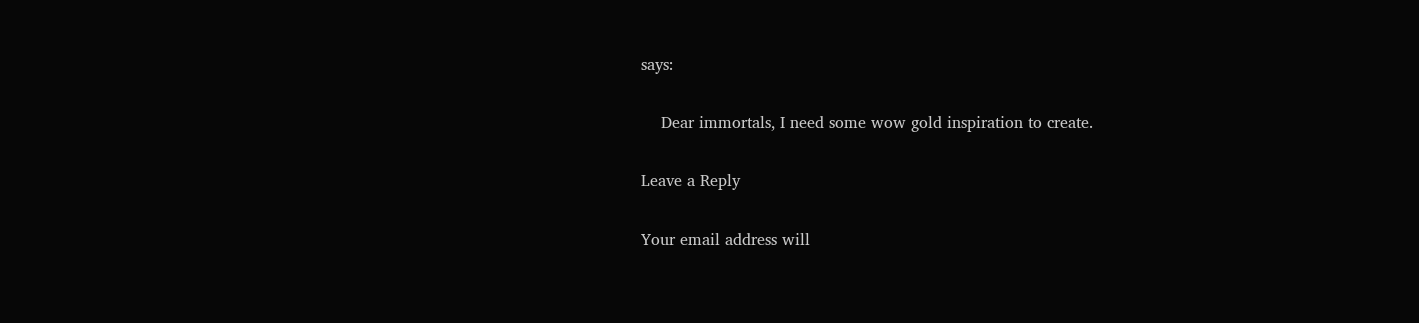says:

    Dear immortals, I need some wow gold inspiration to create.

Leave a Reply

Your email address will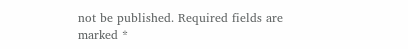not be published. Required fields are marked *